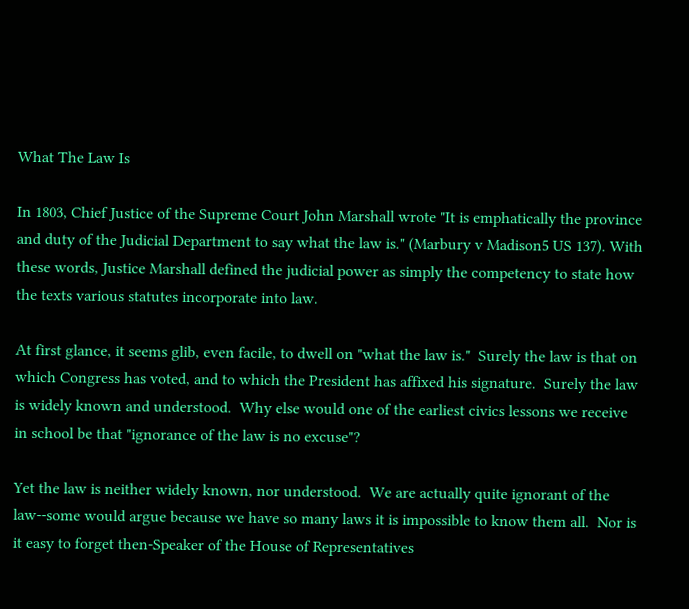What The Law Is

In 1803, Chief Justice of the Supreme Court John Marshall wrote "It is emphatically the province and duty of the Judicial Department to say what the law is." (Marbury v Madison5 US 137). With these words, Justice Marshall defined the judicial power as simply the competency to state how the texts various statutes incorporate into law.

At first glance, it seems glib, even facile, to dwell on "what the law is."  Surely the law is that on which Congress has voted, and to which the President has affixed his signature.  Surely the law is widely known and understood.  Why else would one of the earliest civics lessons we receive in school be that "ignorance of the law is no excuse"?

Yet the law is neither widely known, nor understood.  We are actually quite ignorant of the law--some would argue because we have so many laws it is impossible to know them all.  Nor is it easy to forget then-Speaker of the House of Representatives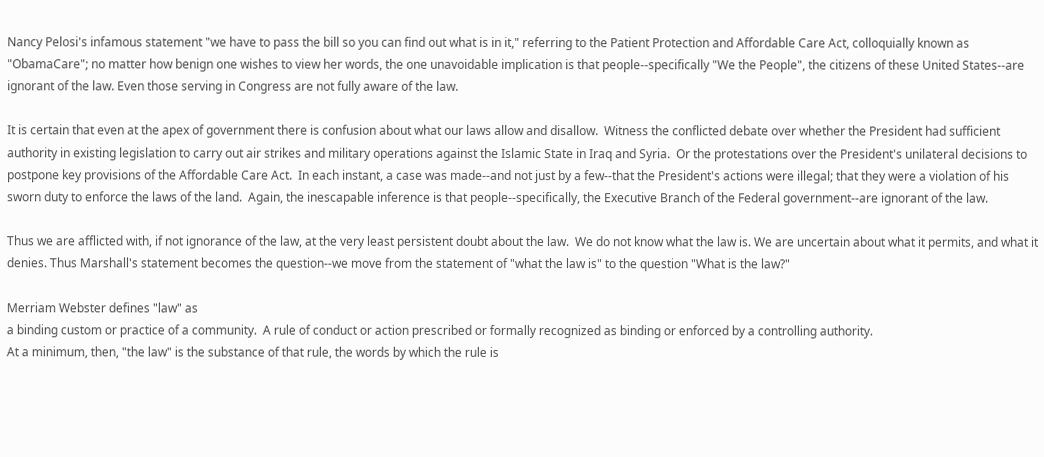Nancy Pelosi's infamous statement "we have to pass the bill so you can find out what is in it," referring to the Patient Protection and Affordable Care Act, colloquially known as "ObamaCare"; no matter how benign one wishes to view her words, the one unavoidable implication is that people--specifically "We the People", the citizens of these United States--are ignorant of the law. Even those serving in Congress are not fully aware of the law.

It is certain that even at the apex of government there is confusion about what our laws allow and disallow.  Witness the conflicted debate over whether the President had sufficient authority in existing legislation to carry out air strikes and military operations against the Islamic State in Iraq and Syria.  Or the protestations over the President's unilateral decisions to postpone key provisions of the Affordable Care Act.  In each instant, a case was made--and not just by a few--that the President's actions were illegal; that they were a violation of his sworn duty to enforce the laws of the land.  Again, the inescapable inference is that people--specifically, the Executive Branch of the Federal government--are ignorant of the law.

Thus we are afflicted with, if not ignorance of the law, at the very least persistent doubt about the law.  We do not know what the law is. We are uncertain about what it permits, and what it denies. Thus Marshall's statement becomes the question--we move from the statement of "what the law is" to the question "What is the law?"

Merriam Webster defines "law" as
a binding custom or practice of a community.  A rule of conduct or action prescribed or formally recognized as binding or enforced by a controlling authority.
At a minimum, then, "the law" is the substance of that rule, the words by which the rule is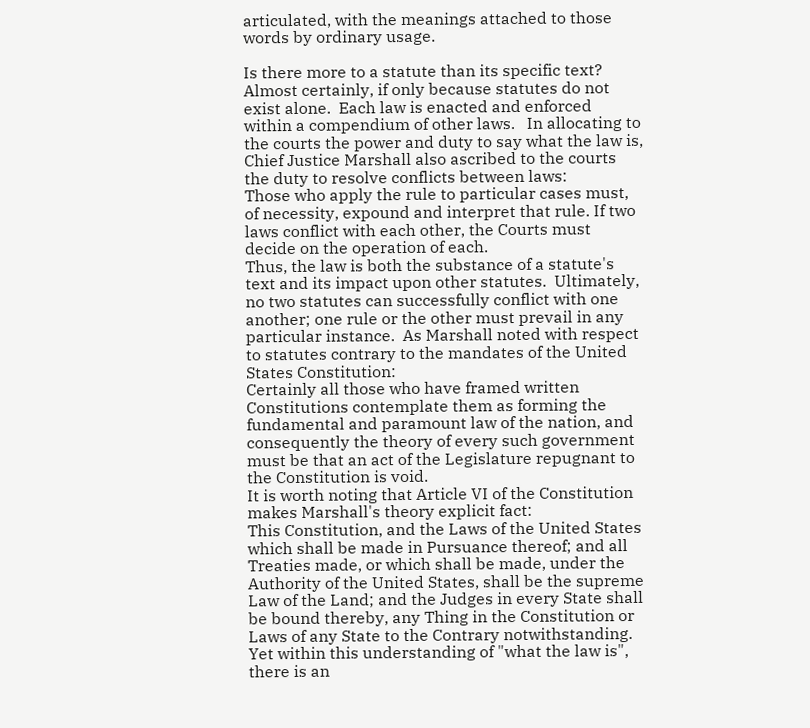articulated, with the meanings attached to those words by ordinary usage.

Is there more to a statute than its specific text?  Almost certainly, if only because statutes do not exist alone.  Each law is enacted and enforced within a compendium of other laws.   In allocating to the courts the power and duty to say what the law is, Chief Justice Marshall also ascribed to the courts the duty to resolve conflicts between laws:
Those who apply the rule to particular cases must, of necessity, expound and interpret that rule. If two laws conflict with each other, the Courts must decide on the operation of each.
Thus, the law is both the substance of a statute's text and its impact upon other statutes.  Ultimately, no two statutes can successfully conflict with one another; one rule or the other must prevail in any particular instance.  As Marshall noted with respect to statutes contrary to the mandates of the United States Constitution:
Certainly all those who have framed written Constitutions contemplate them as forming the fundamental and paramount law of the nation, and consequently the theory of every such government must be that an act of the Legislature repugnant to the Constitution is void.
It is worth noting that Article VI of the Constitution makes Marshall's theory explicit fact:
This Constitution, and the Laws of the United States which shall be made in Pursuance thereof; and all Treaties made, or which shall be made, under the Authority of the United States, shall be the supreme Law of the Land; and the Judges in every State shall be bound thereby, any Thing in the Constitution or Laws of any State to the Contrary notwithstanding.
Yet within this understanding of "what the law is", there is an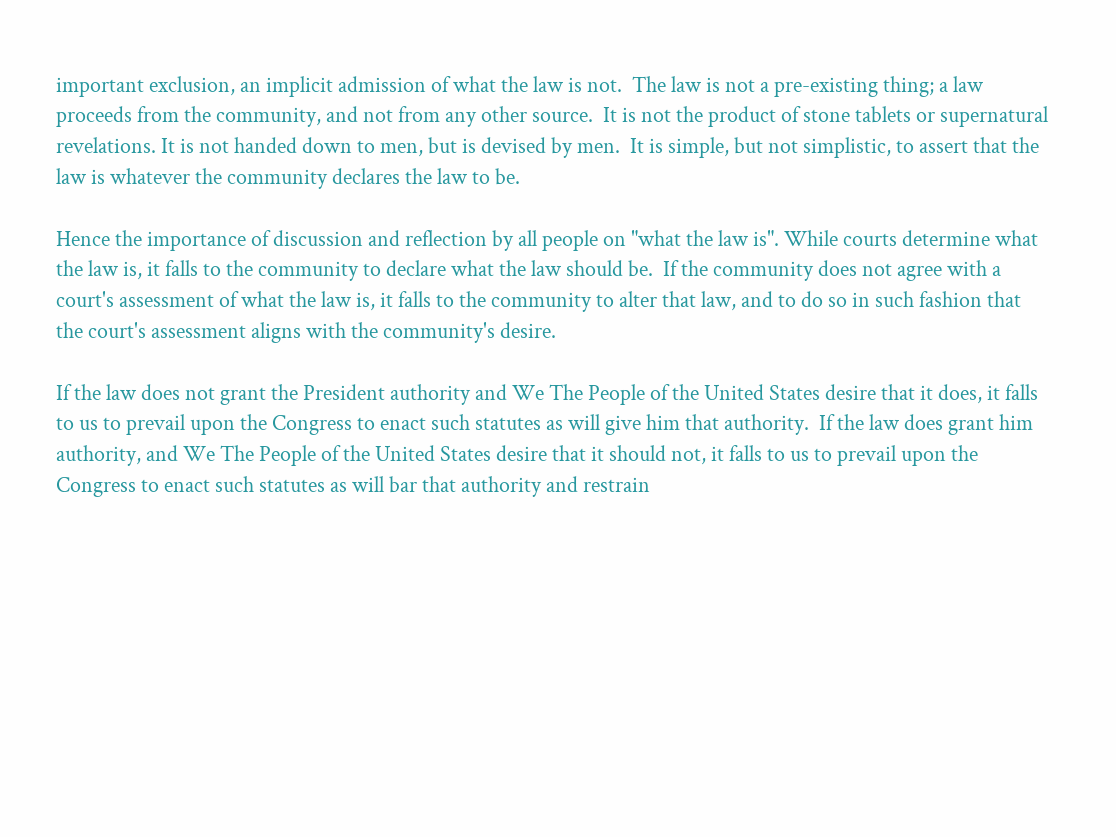important exclusion, an implicit admission of what the law is not.  The law is not a pre-existing thing; a law proceeds from the community, and not from any other source.  It is not the product of stone tablets or supernatural revelations. It is not handed down to men, but is devised by men.  It is simple, but not simplistic, to assert that the law is whatever the community declares the law to be.

Hence the importance of discussion and reflection by all people on "what the law is". While courts determine what the law is, it falls to the community to declare what the law should be.  If the community does not agree with a court's assessment of what the law is, it falls to the community to alter that law, and to do so in such fashion that the court's assessment aligns with the community's desire.

If the law does not grant the President authority and We The People of the United States desire that it does, it falls to us to prevail upon the Congress to enact such statutes as will give him that authority.  If the law does grant him authority, and We The People of the United States desire that it should not, it falls to us to prevail upon the Congress to enact such statutes as will bar that authority and restrain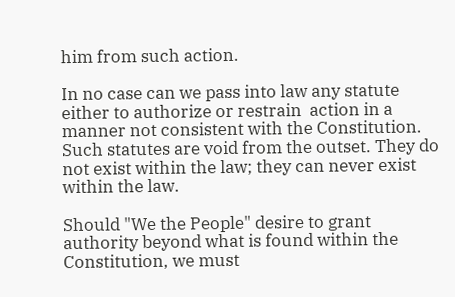him from such action.

In no case can we pass into law any statute either to authorize or restrain  action in a manner not consistent with the Constitution. Such statutes are void from the outset. They do not exist within the law; they can never exist within the law.

Should "We the People" desire to grant authority beyond what is found within the Constitution, we must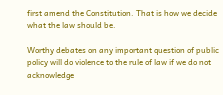first amend the Constitution. That is how we decide what the law should be.

Worthy debates on any important question of public policy will do violence to the rule of law if we do not acknowledge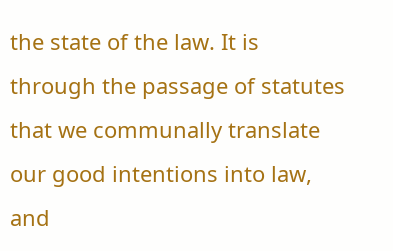the state of the law. It is through the passage of statutes that we communally translate our good intentions into law, and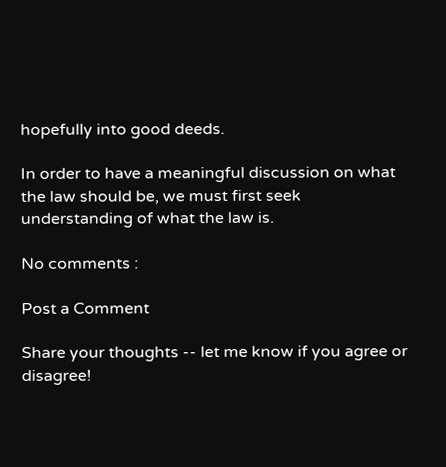hopefully into good deeds.

In order to have a meaningful discussion on what the law should be, we must first seek understanding of what the law is.

No comments :

Post a Comment

Share your thoughts -- let me know if you agree or disagree!